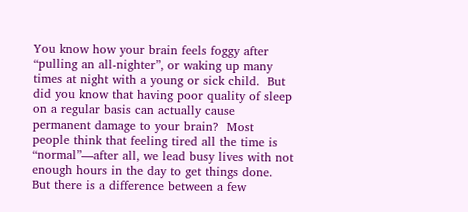You know how your brain feels foggy after “pulling an all-nighter”, or waking up many times at night with a young or sick child.  But did you know that having poor quality of sleep on a regular basis can actually cause permanent damage to your brain?  Most people think that feeling tired all the time is “normal”—after all, we lead busy lives with not enough hours in the day to get things done.  But there is a difference between a few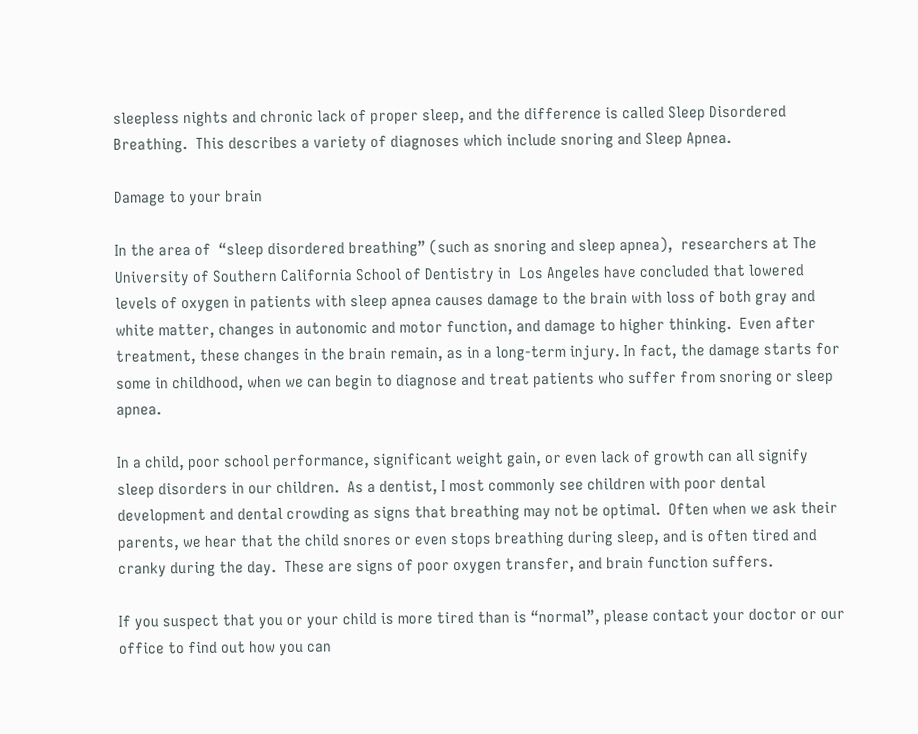sleepless nights and chronic lack of proper sleep, and the difference is called Sleep Disordered Breathing.  This describes a variety of diagnoses which include snoring and Sleep Apnea.

Damage to your brain

In the area of  “sleep disordered breathing” (such as snoring and sleep apnea),  researchers at The  University of Southern California School of Dentistry in  Los Angeles have concluded that lowered levels of oxygen in patients with sleep apnea causes damage to the brain with loss of both gray and white matter, changes in autonomic and motor function, and damage to higher thinking.  Even after treatment, these changes in the brain remain, as in a long-term injury. In fact, the damage starts for some in childhood, when we can begin to diagnose and treat patients who suffer from snoring or sleep apnea.

In a child, poor school performance, significant weight gain, or even lack of growth can all signify sleep disorders in our children.  As a dentist, I most commonly see children with poor dental development and dental crowding as signs that breathing may not be optimal.  Often when we ask their parents, we hear that the child snores or even stops breathing during sleep, and is often tired and cranky during the day.  These are signs of poor oxygen transfer, and brain function suffers.

If you suspect that you or your child is more tired than is “normal”, please contact your doctor or our office to find out how you can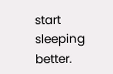start sleeping better.